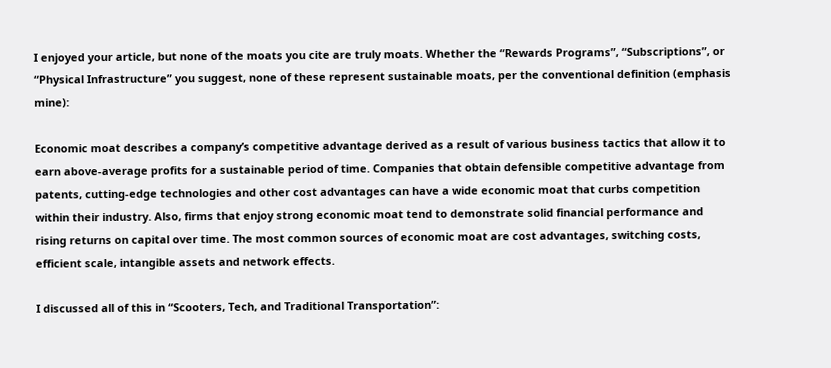I enjoyed your article, but none of the moats you cite are truly moats. Whether the “Rewards Programs”, “Subscriptions”, or “Physical Infrastructure” you suggest, none of these represent sustainable moats, per the conventional definition (emphasis mine):

Economic moat describes a company’s competitive advantage derived as a result of various business tactics that allow it to earn above-average profits for a sustainable period of time. Companies that obtain defensible competitive advantage from patents, cutting-edge technologies and other cost advantages can have a wide economic moat that curbs competition within their industry. Also, firms that enjoy strong economic moat tend to demonstrate solid financial performance and rising returns on capital over time. The most common sources of economic moat are cost advantages, switching costs, efficient scale, intangible assets and network effects.

I discussed all of this in “Scooters, Tech, and Traditional Transportation”: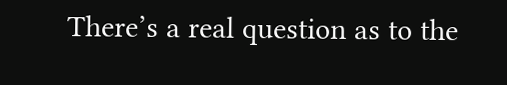There’s a real question as to the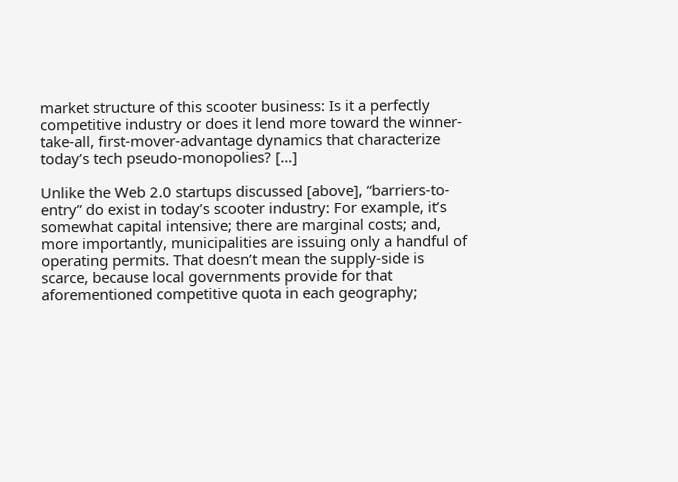market structure of this scooter business: Is it a perfectly competitive industry or does it lend more toward the winner-take-all, first-mover-advantage dynamics that characterize today’s tech pseudo-monopolies? […]

Unlike the Web 2.0 startups discussed [above], “barriers-to-entry” do exist in today’s scooter industry: For example, it’s somewhat capital intensive; there are marginal costs; and, more importantly, municipalities are issuing only a handful of operating permits. That doesn’t mean the supply-side is scarce, because local governments provide for that aforementioned competitive quota in each geography;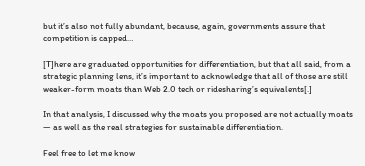but it’s also not fully abundant, because, again, governments assure that competition is capped…

[T]here are graduated opportunities for differentiation, but that all said, from a strategic planning lens, it’s important to acknowledge that all of those are still weaker-form moats than Web 2.0 tech or ridesharing’s equivalents[.]

In that analysis, I discussed why the moats you proposed are not actually moats — as well as the real strategies for sustainable differentiation.

Feel free to let me know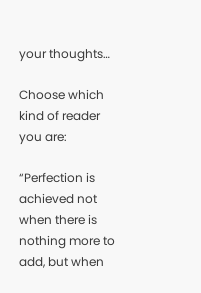your thoughts…

Choose which kind of reader you are:

“Perfection is achieved not when there is nothing more to add, but when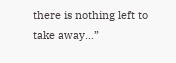there is nothing left to take away...”